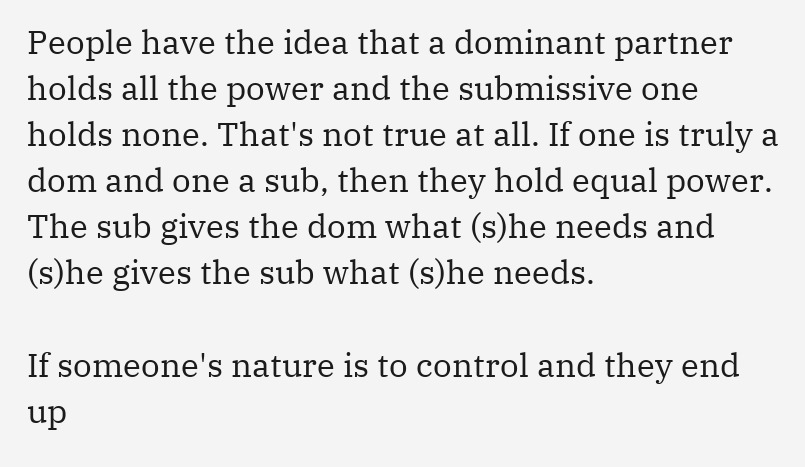People have the idea that a dominant partner holds all the power and the submissive one holds none. That's not true at all. If one is truly a dom and one a sub, then they hold equal power. The sub gives the dom what (s)he needs and (s)he gives the sub what (s)he needs.

If someone's nature is to control and they end up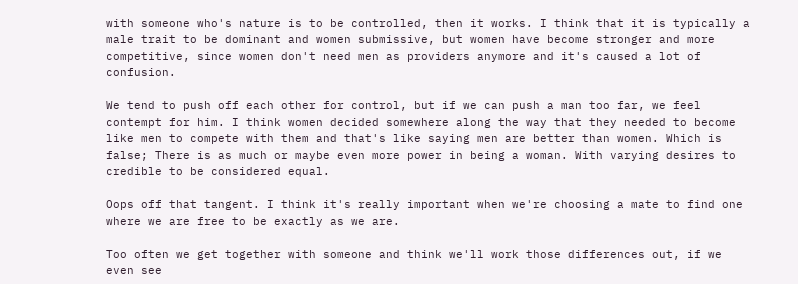with someone who's nature is to be controlled, then it works. I think that it is typically a male trait to be dominant and women submissive, but women have become stronger and more competitive, since women don't need men as providers anymore and it's caused a lot of confusion.

We tend to push off each other for control, but if we can push a man too far, we feel contempt for him. I think women decided somewhere along the way that they needed to become like men to compete with them and that's like saying men are better than women. Which is false; There is as much or maybe even more power in being a woman. With varying desires to credible to be considered equal.

Oops off that tangent. I think it's really important when we're choosing a mate to find one where we are free to be exactly as we are.

Too often we get together with someone and think we'll work those differences out, if we even see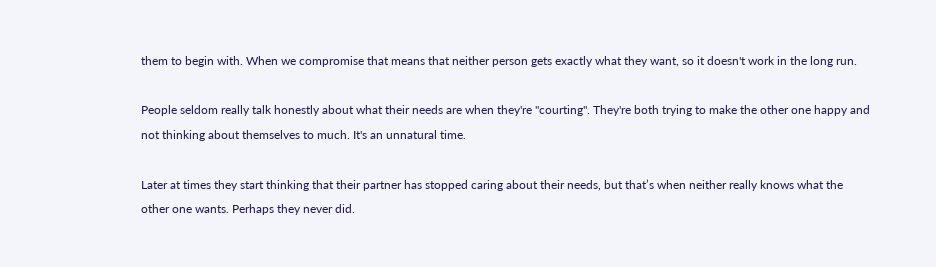them to begin with. When we compromise that means that neither person gets exactly what they want, so it doesn't work in the long run.

People seldom really talk honestly about what their needs are when they're "courting". They're both trying to make the other one happy and not thinking about themselves to much. It's an unnatural time.

Later at times they start thinking that their partner has stopped caring about their needs, but that’s when neither really knows what the other one wants. Perhaps they never did.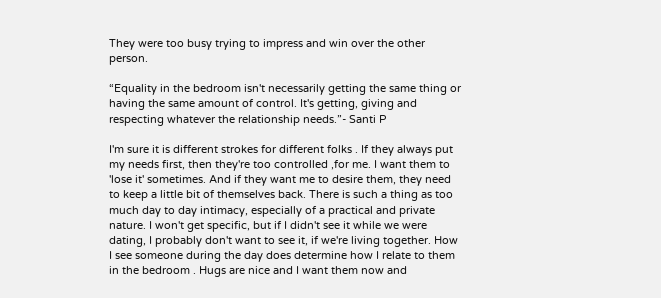They were too busy trying to impress and win over the other person.

“Equality in the bedroom isn't necessarily getting the same thing or having the same amount of control. It's getting, giving and respecting whatever the relationship needs.”- Santi P

I'm sure it is different strokes for different folks . If they always put my needs first, then they're too controlled ,for me. I want them to 'lose it' sometimes. And if they want me to desire them, they need to keep a little bit of themselves back. There is such a thing as too much day to day intimacy, especially of a practical and private nature. I won't get specific, but if I didn't see it while we were dating, I probably don't want to see it, if we're living together. How I see someone during the day does determine how I relate to them in the bedroom . Hugs are nice and I want them now and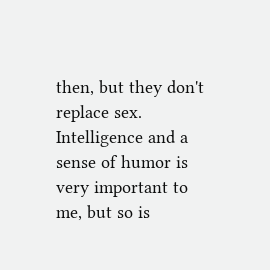then, but they don't replace sex. Intelligence and a sense of humor is very important to me, but so is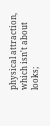physical attraction, which isn't about looks;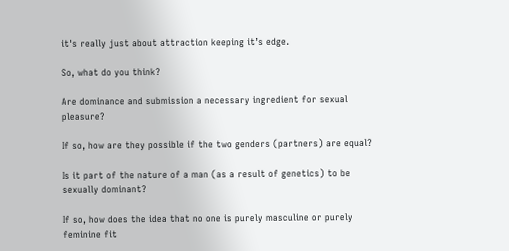it's really just about attraction keeping it’s edge.

So, what do you think?

Are dominance and submission a necessary ingredient for sexual pleasure?

If so, how are they possible if the two genders (partners) are equal?

Is it part of the nature of a man (as a result of genetics) to be sexually dominant?

If so, how does the idea that no one is purely masculine or purely feminine fit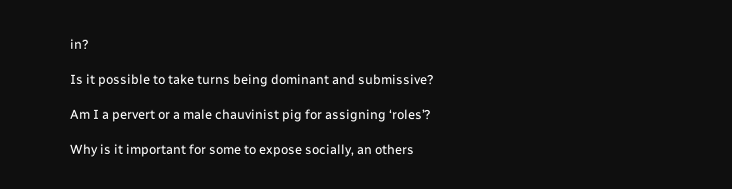in?

Is it possible to take turns being dominant and submissive?

Am I a pervert or a male chauvinist pig for assigning ‘roles’?

Why is it important for some to expose socially, an others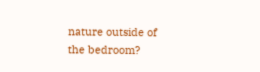nature outside of the bedroom?